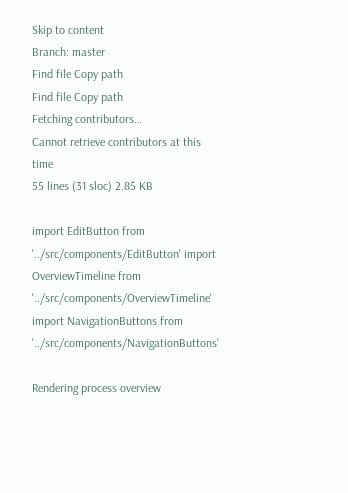Skip to content
Branch: master
Find file Copy path
Find file Copy path
Fetching contributors…
Cannot retrieve contributors at this time
55 lines (31 sloc) 2.85 KB

import EditButton from '../src/components/EditButton' import OverviewTimeline from '../src/components/OverviewTimeline' import NavigationButtons from '../src/components/NavigationButtons'

Rendering process overview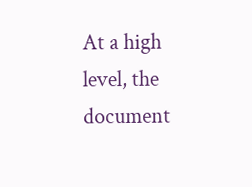At a high level, the document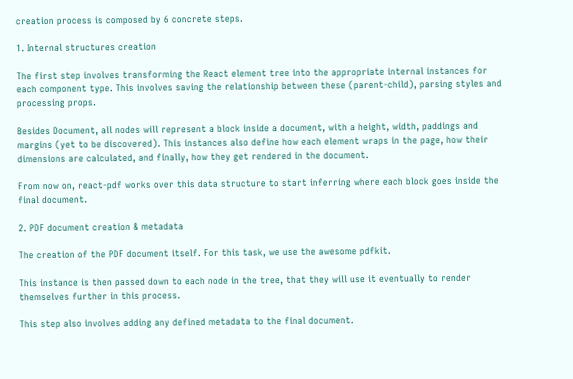creation process is composed by 6 concrete steps.

1. Internal structures creation

The first step involves transforming the React element tree into the appropriate internal instances for each component type. This involves saving the relationship between these (parent-child), parsing styles and processing props.

Besides Document, all nodes will represent a block inside a document, with a height, width, paddings and margins (yet to be discovered). This instances also define how each element wraps in the page, how their dimensions are calculated, and finally, how they get rendered in the document.

From now on, react-pdf works over this data structure to start inferring where each block goes inside the final document.

2. PDF document creation & metadata

The creation of the PDF document itself. For this task, we use the awesome pdfkit.

This instance is then passed down to each node in the tree, that they will use it eventually to render themselves further in this process.

This step also involves adding any defined metadata to the final document.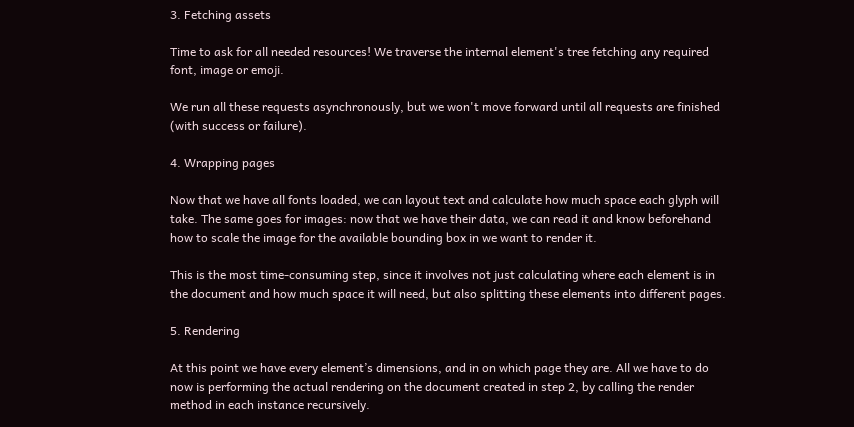3. Fetching assets

Time to ask for all needed resources! We traverse the internal element's tree fetching any required font, image or emoji.

We run all these requests asynchronously, but we won't move forward until all requests are finished (with success or failure).

4. Wrapping pages

Now that we have all fonts loaded, we can layout text and calculate how much space each glyph will take. The same goes for images: now that we have their data, we can read it and know beforehand how to scale the image for the available bounding box in we want to render it.

This is the most time-consuming step, since it involves not just calculating where each element is in the document and how much space it will need, but also splitting these elements into different pages.

5. Rendering

At this point we have every element’s dimensions, and in on which page they are. All we have to do now is performing the actual rendering on the document created in step 2, by calling the render method in each instance recursively.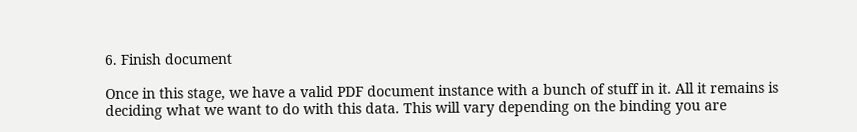6. Finish document

Once in this stage, we have a valid PDF document instance with a bunch of stuff in it. All it remains is deciding what we want to do with this data. This will vary depending on the binding you are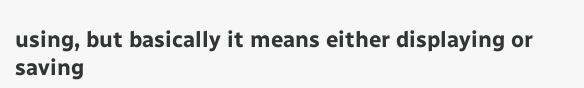using, but basically it means either displaying or saving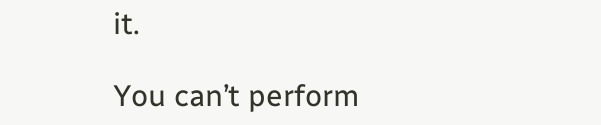it.

You can’t perform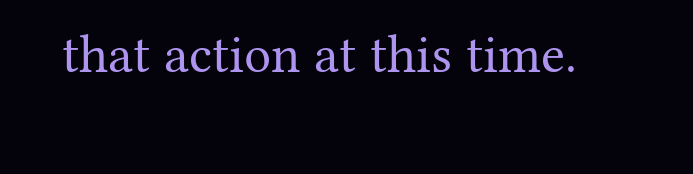that action at this time.